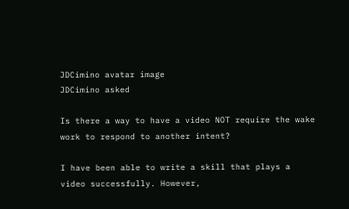JDCimino avatar image
JDCimino asked

Is there a way to have a video NOT require the wake work to respond to another intent?

I have been able to write a skill that plays a video successfully. However,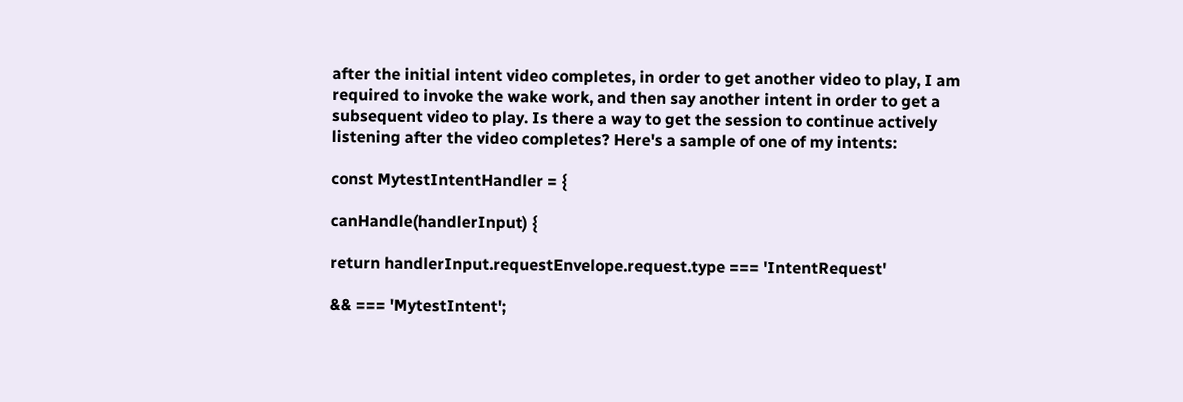after the initial intent video completes, in order to get another video to play, I am required to invoke the wake work, and then say another intent in order to get a subsequent video to play. Is there a way to get the session to continue actively listening after the video completes? Here's a sample of one of my intents:

const MytestIntentHandler = {

canHandle(handlerInput) {

return handlerInput.requestEnvelope.request.type === 'IntentRequest'

&& === 'MytestIntent';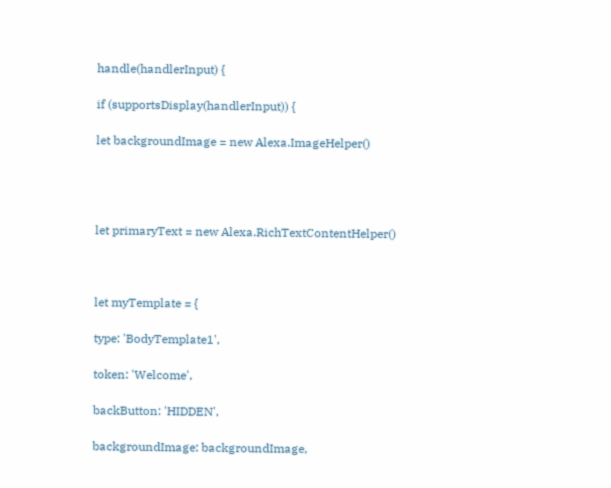handle(handlerInput) {

if (supportsDisplay(handlerInput)) {

let backgroundImage = new Alexa.ImageHelper()




let primaryText = new Alexa.RichTextContentHelper()



let myTemplate = {

type: 'BodyTemplate1',

token: 'Welcome',

backButton: 'HIDDEN',

backgroundImage: backgroundImage,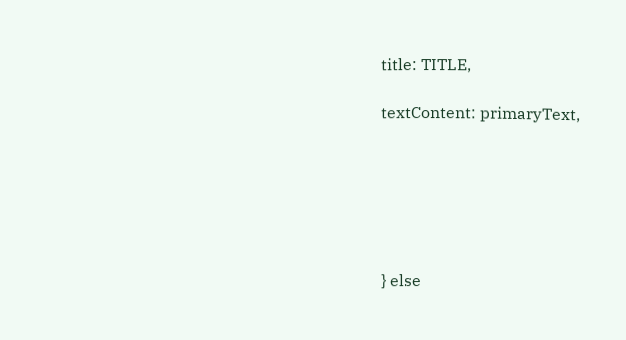title: TITLE,

textContent: primaryText,






} else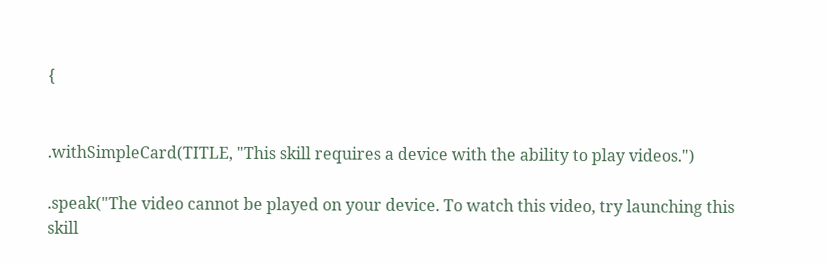{


.withSimpleCard(TITLE, "This skill requires a device with the ability to play videos.")

.speak("The video cannot be played on your device. To watch this video, try launching this skill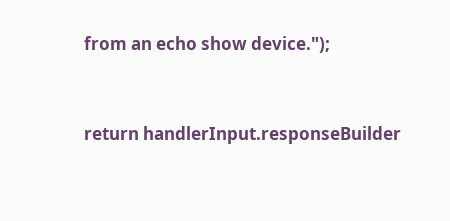from an echo show device.");


return handlerInput.responseBuilder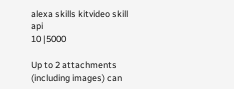alexa skills kitvideo skill api
10 |5000

Up to 2 attachments (including images) can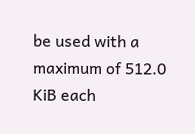be used with a maximum of 512.0 KiB each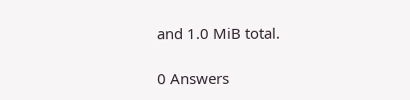and 1.0 MiB total.

0 Answers